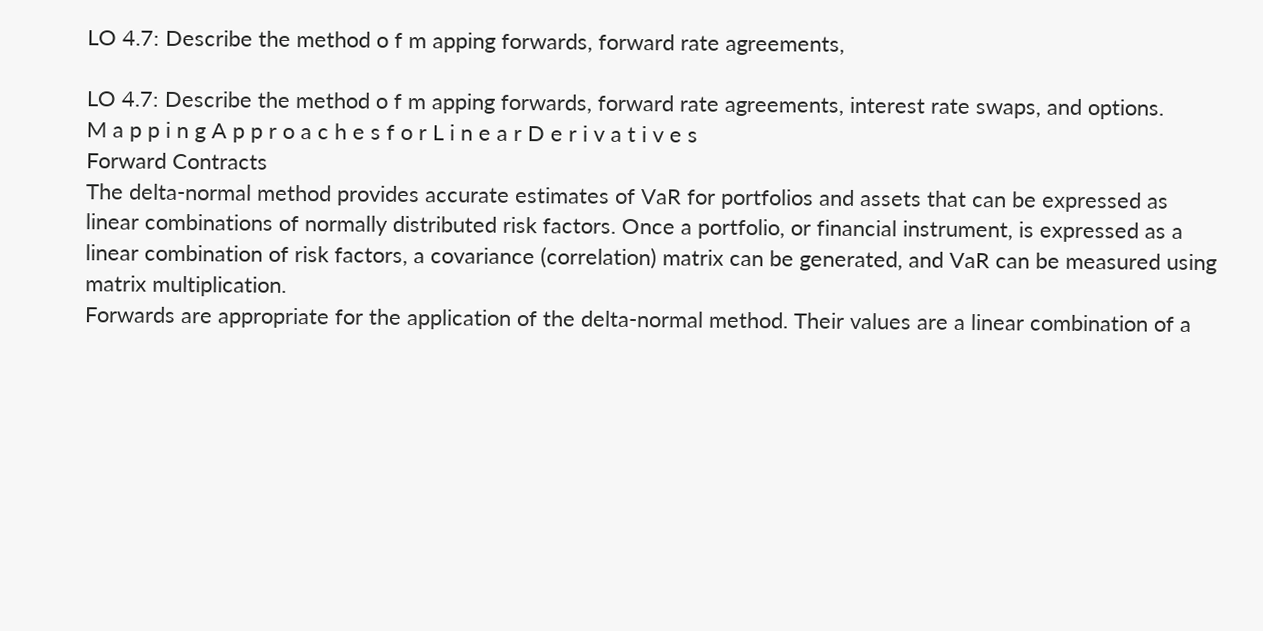LO 4.7: Describe the method o f m apping forwards, forward rate agreements,

LO 4.7: Describe the method o f m apping forwards, forward rate agreements, interest rate swaps, and options.
M a p p i n g A p p r o a c h e s f o r L i n e a r D e r i v a t i v e s
Forward Contracts
The delta-normal method provides accurate estimates of VaR for portfolios and assets that can be expressed as linear combinations of normally distributed risk factors. Once a portfolio, or financial instrument, is expressed as a linear combination of risk factors, a covariance (correlation) matrix can be generated, and VaR can be measured using matrix multiplication.
Forwards are appropriate for the application of the delta-normal method. Their values are a linear combination of a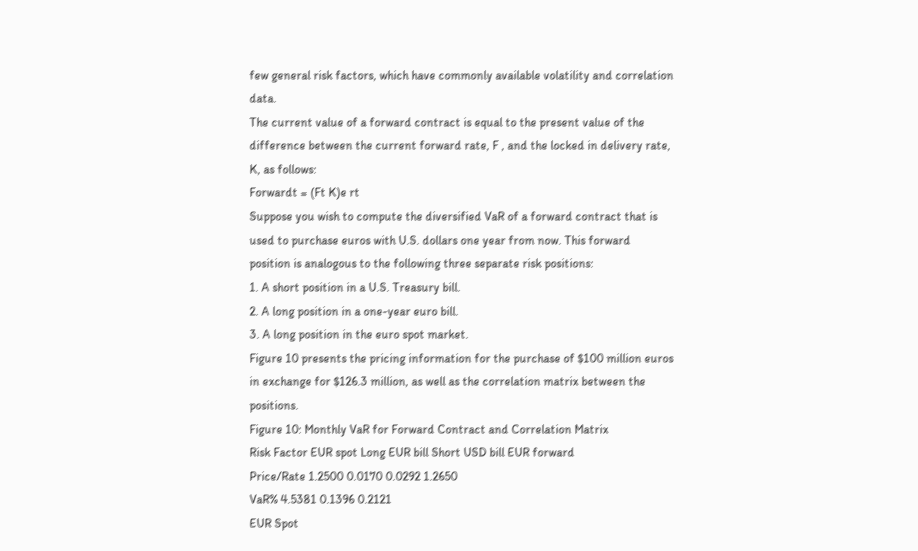few general risk factors, which have commonly available volatility and correlation data.
The current value of a forward contract is equal to the present value of the difference between the current forward rate, F , and the locked in delivery rate, K, as follows:
Forwardt = (Ft K)e rt
Suppose you wish to compute the diversified VaR of a forward contract that is used to purchase euros with U.S. dollars one year from now. This forward position is analogous to the following three separate risk positions:
1. A short position in a U.S. Treasury bill.
2. A long position in a one-year euro bill.
3. A long position in the euro spot market.
Figure 10 presents the pricing information for the purchase of $100 million euros in exchange for $126.3 million, as well as the correlation matrix between the positions.
Figure 10: Monthly VaR for Forward Contract and Correlation Matrix
Risk Factor EUR spot Long EUR bill Short USD bill EUR forward
Price/Rate 1.2500 0.0170 0.0292 1.2650
VaR% 4.5381 0.1396 0.2121
EUR Spot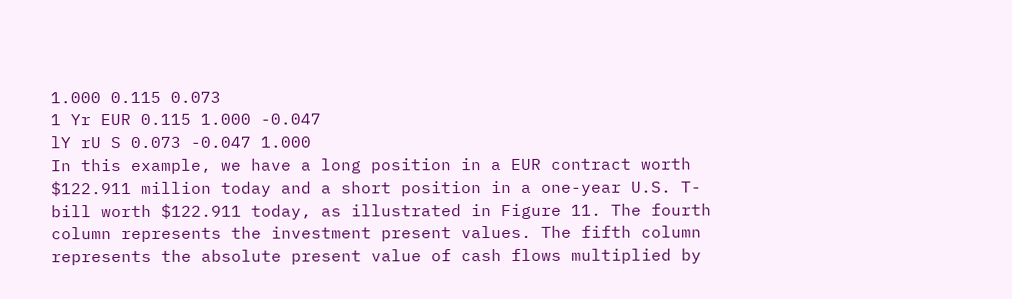1.000 0.115 0.073
1 Yr EUR 0.115 1.000 -0.047
lY rU S 0.073 -0.047 1.000
In this example, we have a long position in a EUR contract worth $122.911 million today and a short position in a one-year U.S. T-bill worth $122.911 today, as illustrated in Figure 11. The fourth column represents the investment present values. The fifth column represents the absolute present value of cash flows multiplied by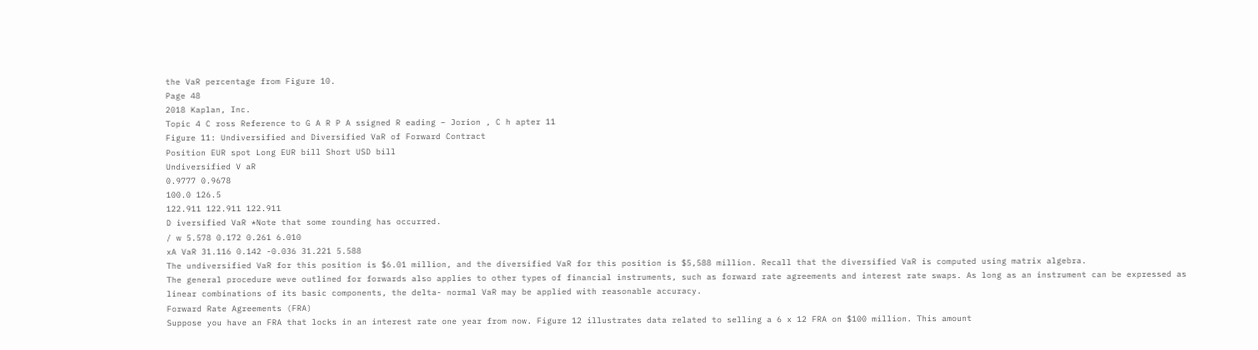the VaR percentage from Figure 10.
Page 48
2018 Kaplan, Inc.
Topic 4 C ross Reference to G A R P A ssigned R eading – Jorion , C h apter 11
Figure 11: Undiversified and Diversified VaR of Forward Contract
Position EUR spot Long EUR bill Short USD bill
Undiversified V aR
0.9777 0.9678
100.0 126.5
122.911 122.911 122.911
D iversified VaR *Note that some rounding has occurred.
/ w 5.578 0.172 0.261 6.010
xA VaR 31.116 0.142 -0.036 31.221 5.588
The undiversified VaR for this position is $6.01 million, and the diversified VaR for this position is $5,588 million. Recall that the diversified VaR is computed using matrix algebra.
The general procedure weve outlined for forwards also applies to other types of financial instruments, such as forward rate agreements and interest rate swaps. As long as an instrument can be expressed as linear combinations of its basic components, the delta- normal VaR may be applied with reasonable accuracy.
Forward Rate Agreements (FRA)
Suppose you have an FRA that locks in an interest rate one year from now. Figure 12 illustrates data related to selling a 6 x 12 FRA on $100 million. This amount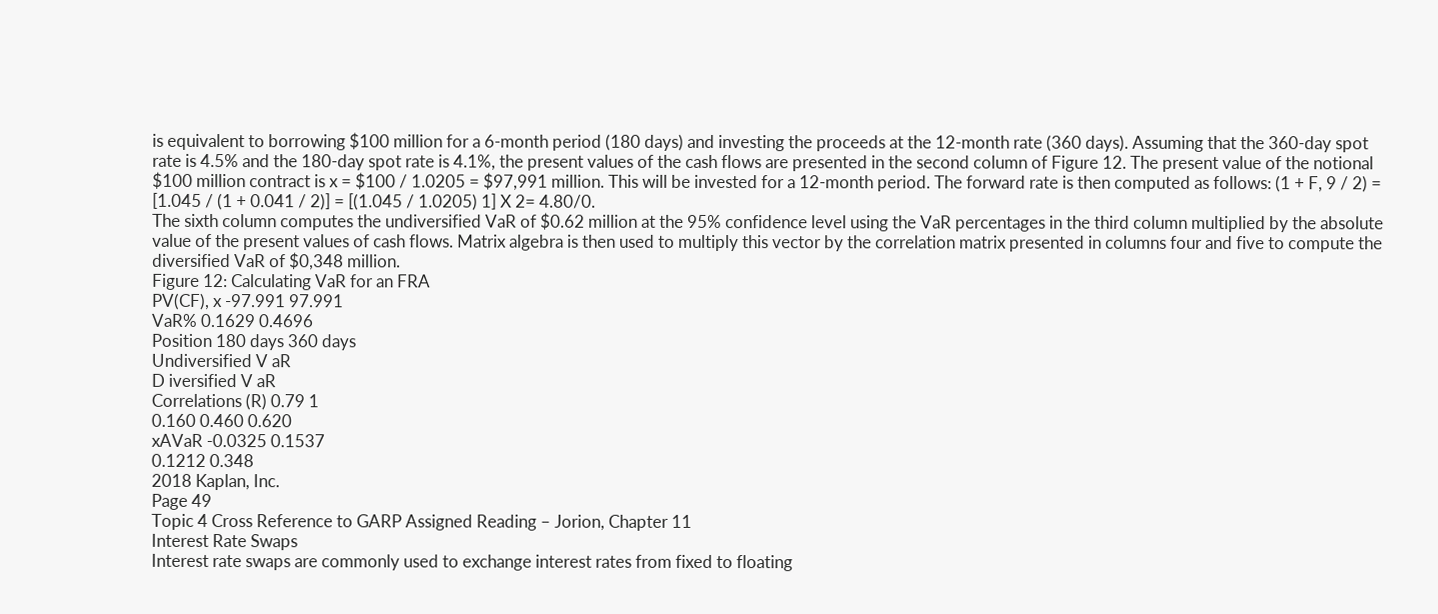is equivalent to borrowing $100 million for a 6-month period (180 days) and investing the proceeds at the 12-month rate (360 days). Assuming that the 360-day spot rate is 4.5% and the 180-day spot rate is 4.1%, the present values of the cash flows are presented in the second column of Figure 12. The present value of the notional $100 million contract is x = $100 / 1.0205 = $97,991 million. This will be invested for a 12-month period. The forward rate is then computed as follows: (1 + F, 9 / 2) = [1.045 / (1 + 0.041 / 2)] = [(1.045 / 1.0205) 1] X 2= 4.80/0.
The sixth column computes the undiversified VaR of $0.62 million at the 95% confidence level using the VaR percentages in the third column multiplied by the absolute value of the present values of cash flows. Matrix algebra is then used to multiply this vector by the correlation matrix presented in columns four and five to compute the diversified VaR of $0,348 million.
Figure 12: Calculating VaR for an FRA
PV(CF), x -97.991 97.991
VaR% 0.1629 0.4696
Position 180 days 360 days
Undiversified V aR
D iversified V aR
Correlations (R) 0.79 1
0.160 0.460 0.620
xAVaR -0.0325 0.1537
0.1212 0.348
2018 Kaplan, Inc.
Page 49
Topic 4 Cross Reference to GARP Assigned Reading – Jorion, Chapter 11
Interest Rate Swaps
Interest rate swaps are commonly used to exchange interest rates from fixed to floating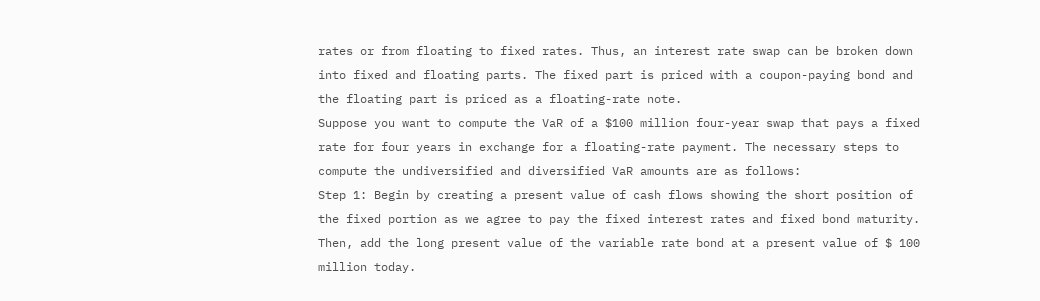rates or from floating to fixed rates. Thus, an interest rate swap can be broken down into fixed and floating parts. The fixed part is priced with a coupon-paying bond and the floating part is priced as a floating-rate note.
Suppose you want to compute the VaR of a $100 million four-year swap that pays a fixed rate for four years in exchange for a floating-rate payment. The necessary steps to compute the undiversified and diversified VaR amounts are as follows:
Step 1: Begin by creating a present value of cash flows showing the short position of the fixed portion as we agree to pay the fixed interest rates and fixed bond maturity. Then, add the long present value of the variable rate bond at a present value of $ 100 million today.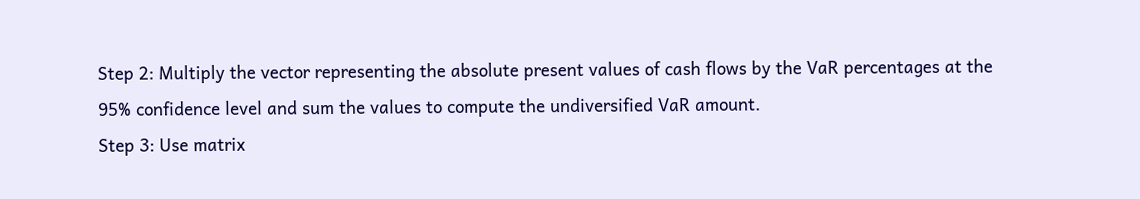Step 2: Multiply the vector representing the absolute present values of cash flows by the VaR percentages at the 95% confidence level and sum the values to compute the undiversified VaR amount.
Step 3: Use matrix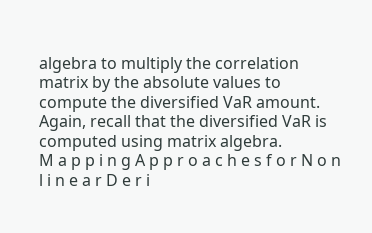algebra to multiply the correlation matrix by the absolute values to compute the diversified VaR amount. Again, recall that the diversified VaR is computed using matrix algebra.
M a p p i n g A p p r o a c h e s f o r N o n l i n e a r D e r i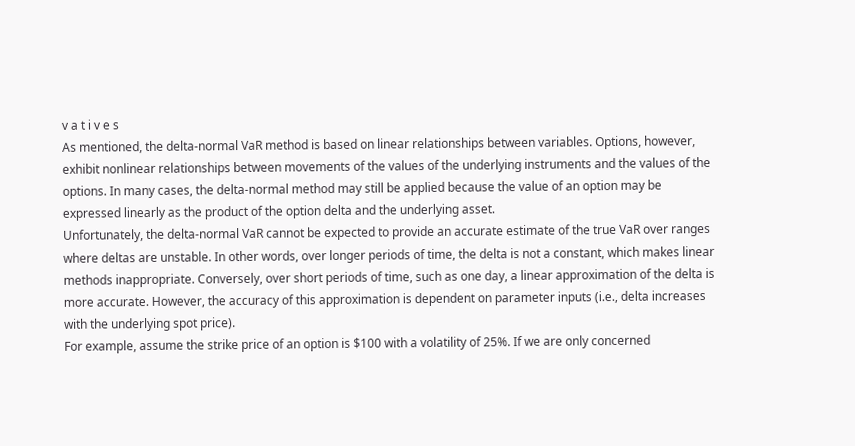v a t i v e s
As mentioned, the delta-normal VaR method is based on linear relationships between variables. Options, however, exhibit nonlinear relationships between movements of the values of the underlying instruments and the values of the options. In many cases, the delta-normal method may still be applied because the value of an option may be expressed linearly as the product of the option delta and the underlying asset.
Unfortunately, the delta-normal VaR cannot be expected to provide an accurate estimate of the true VaR over ranges where deltas are unstable. In other words, over longer periods of time, the delta is not a constant, which makes linear methods inappropriate. Conversely, over short periods of time, such as one day, a linear approximation of the delta is more accurate. However, the accuracy of this approximation is dependent on parameter inputs (i.e., delta increases with the underlying spot price).
For example, assume the strike price of an option is $100 with a volatility of 25%. If we are only concerned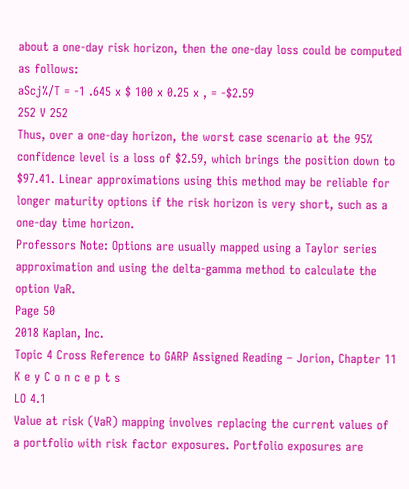about a one-day risk horizon, then the one-day loss could be computed as follows:
aScj%/T = -1 .645 x $ 100 x 0.25 x , = -$2.59
252 V 252
Thus, over a one-day horizon, the worst case scenario at the 95% confidence level is a loss of $2.59, which brings the position down to $97.41. Linear approximations using this method may be reliable for longer maturity options if the risk horizon is very short, such as a one-day time horizon.
Professors Note: Options are usually mapped using a Taylor series approximation and using the delta-gamma method to calculate the option VaR.
Page 50
2018 Kaplan, Inc.
Topic 4 Cross Reference to GARP Assigned Reading – Jorion, Chapter 11
K e y C o n c e p t s
LO 4.1
Value at risk (VaR) mapping involves replacing the current values of a portfolio with risk factor exposures. Portfolio exposures are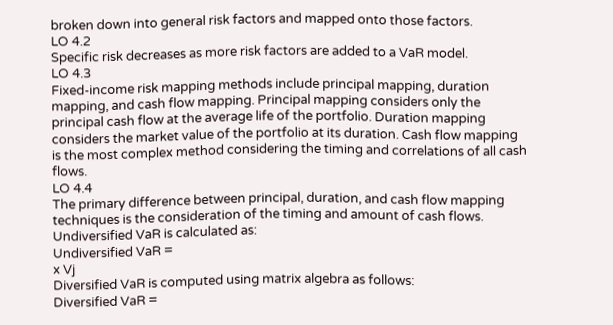broken down into general risk factors and mapped onto those factors.
LO 4.2
Specific risk decreases as more risk factors are added to a VaR model.
LO 4.3
Fixed-income risk mapping methods include principal mapping, duration mapping, and cash flow mapping. Principal mapping considers only the principal cash flow at the average life of the portfolio. Duration mapping considers the market value of the portfolio at its duration. Cash flow mapping is the most complex method considering the timing and correlations of all cash flows.
LO 4.4
The primary difference between principal, duration, and cash flow mapping techniques is the consideration of the timing and amount of cash flows.
Undiversified VaR is calculated as:
Undiversified VaR =
x Vj
Diversified VaR is computed using matrix algebra as follows:
Diversified VaR =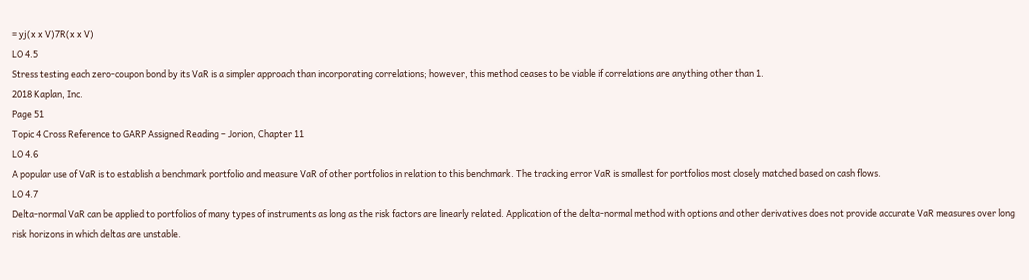= yj(x x V)7R(x x V)
LO 4.5
Stress testing each zero-coupon bond by its VaR is a simpler approach than incorporating correlations; however, this method ceases to be viable if correlations are anything other than 1.
2018 Kaplan, Inc.
Page 51
Topic 4 Cross Reference to GARP Assigned Reading – Jorion, Chapter 11
LO 4.6
A popular use of VaR is to establish a benchmark portfolio and measure VaR of other portfolios in relation to this benchmark. The tracking error VaR is smallest for portfolios most closely matched based on cash flows.
LO 4.7
Delta-normal VaR can be applied to portfolios of many types of instruments as long as the risk factors are linearly related. Application of the delta-normal method with options and other derivatives does not provide accurate VaR measures over long risk horizons in which deltas are unstable.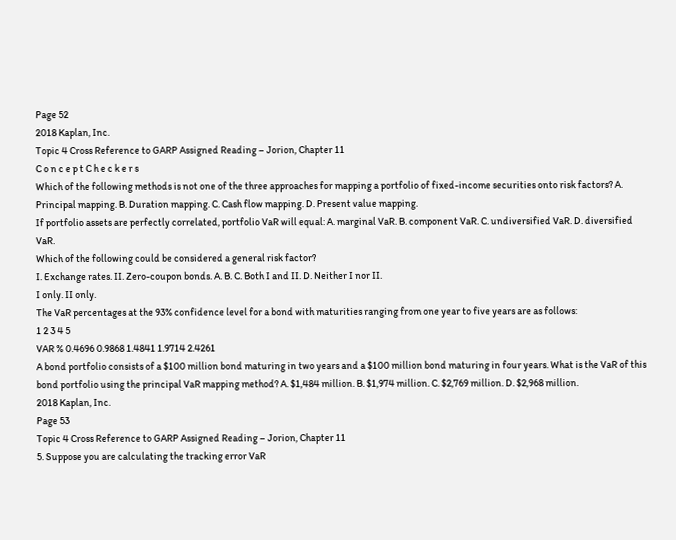Page 52
2018 Kaplan, Inc.
Topic 4 Cross Reference to GARP Assigned Reading – Jorion, Chapter 11
C o n c e p t C h e c k e r s
Which of the following methods is not one of the three approaches for mapping a portfolio of fixed-income securities onto risk factors? A. Principal mapping. B. Duration mapping. C. Cash flow mapping. D. Present value mapping.
If portfolio assets are perfectly correlated, portfolio VaR will equal: A. marginal VaR. B. component VaR. C. undiversified VaR. D. diversified VaR.
Which of the following could be considered a general risk factor?
I. Exchange rates. II. Zero-coupon bonds. A. B. C. Both I and II. D. Neither I nor II.
I only. II only.
The VaR percentages at the 93% confidence level for a bond with maturities ranging from one year to five years are as follows:
1 2 3 4 5
VAR % 0.4696 0.9868 1.4841 1.9714 2.4261
A bond portfolio consists of a $100 million bond maturing in two years and a $100 million bond maturing in four years. What is the VaR of this bond portfolio using the principal VaR mapping method? A. $1,484 million. B. $1,974 million. C. $2,769 million. D. $2,968 million.
2018 Kaplan, Inc.
Page 53
Topic 4 Cross Reference to GARP Assigned Reading – Jorion, Chapter 11
5. Suppose you are calculating the tracking error VaR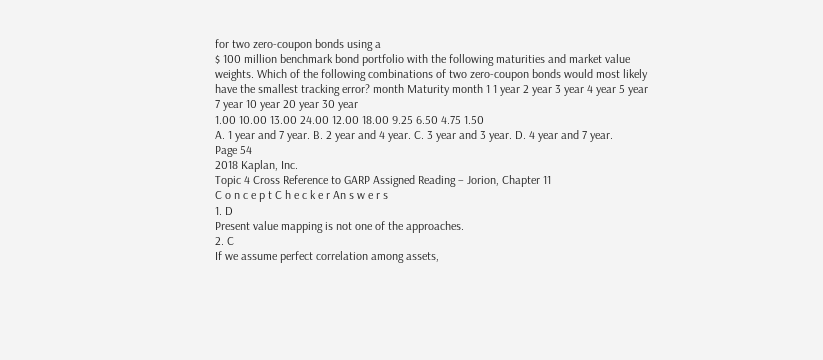for two zero-coupon bonds using a
$ 100 million benchmark bond portfolio with the following maturities and market value weights. Which of the following combinations of two zero-coupon bonds would most likely have the smallest tracking error? month Maturity month 1 1 year 2 year 3 year 4 year 5 year 7 year 10 year 20 year 30 year
1.00 10.00 13.00 24.00 12.00 18.00 9.25 6.50 4.75 1.50
A. 1 year and 7 year. B. 2 year and 4 year. C. 3 year and 3 year. D. 4 year and 7 year.
Page 54
2018 Kaplan, Inc.
Topic 4 Cross Reference to GARP Assigned Reading – Jorion, Chapter 11
C o n c e p t C h e c k e r An s w e r s
1. D
Present value mapping is not one of the approaches.
2. C
If we assume perfect correlation among assets,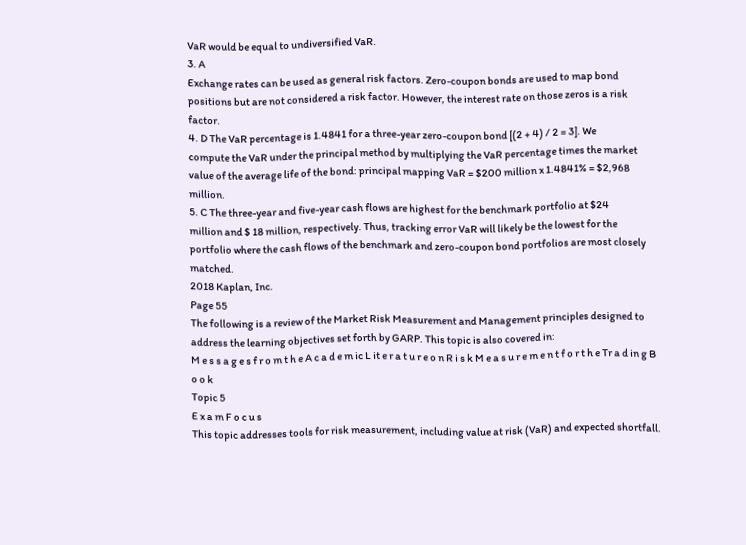VaR would be equal to undiversified VaR.
3. A
Exchange rates can be used as general risk factors. Zero-coupon bonds are used to map bond positions but are not considered a risk factor. However, the interest rate on those zeros is a risk factor.
4. D The VaR percentage is 1.4841 for a three-year zero-coupon bond [(2 + 4) / 2 = 3]. We
compute the VaR under the principal method by multiplying the VaR percentage times the market value of the average life of the bond: principal mapping VaR = $200 million x 1.4841% = $2,968 million.
5. C The three-year and five-year cash flows are highest for the benchmark portfolio at $24
million and $ 18 million, respectively. Thus, tracking error VaR will likely be the lowest for the portfolio where the cash flows of the benchmark and zero-coupon bond portfolios are most closely matched.
2018 Kaplan, Inc.
Page 55
The following is a review of the Market Risk Measurement and Management principles designed to address the learning objectives set forth by GARP. This topic is also covered in:
M e s s a g e s f r o m t h e A c a d e m ic L it e r a t u r e o n R i s k M e a s u r e m e n t f o r t h e Tr a d in g B o o k
Topic 5
E x a m F o c u s
This topic addresses tools for risk measurement, including value at risk (VaR) and expected shortfall.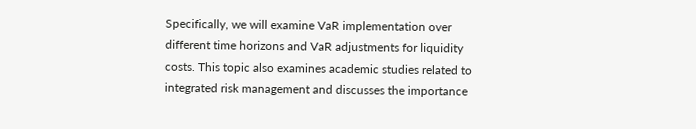Specifically, we will examine VaR implementation over different time horizons and VaR adjustments for liquidity costs. This topic also examines academic studies related to integrated risk management and discusses the importance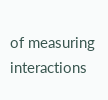of measuring interactions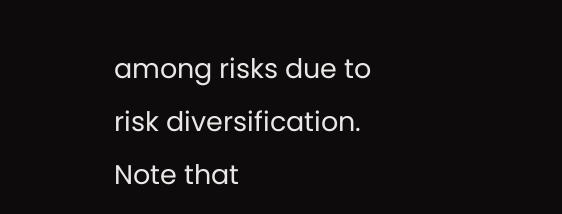among risks due to risk diversification. Note that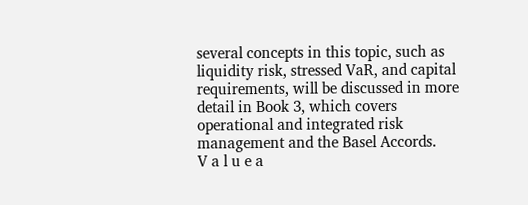several concepts in this topic, such as liquidity risk, stressed VaR, and capital requirements, will be discussed in more detail in Book 3, which covers operational and integrated risk management and the Basel Accords.
V a l u e a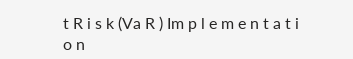t R i s k (Va R ) Im p l e m e n t a t i o n